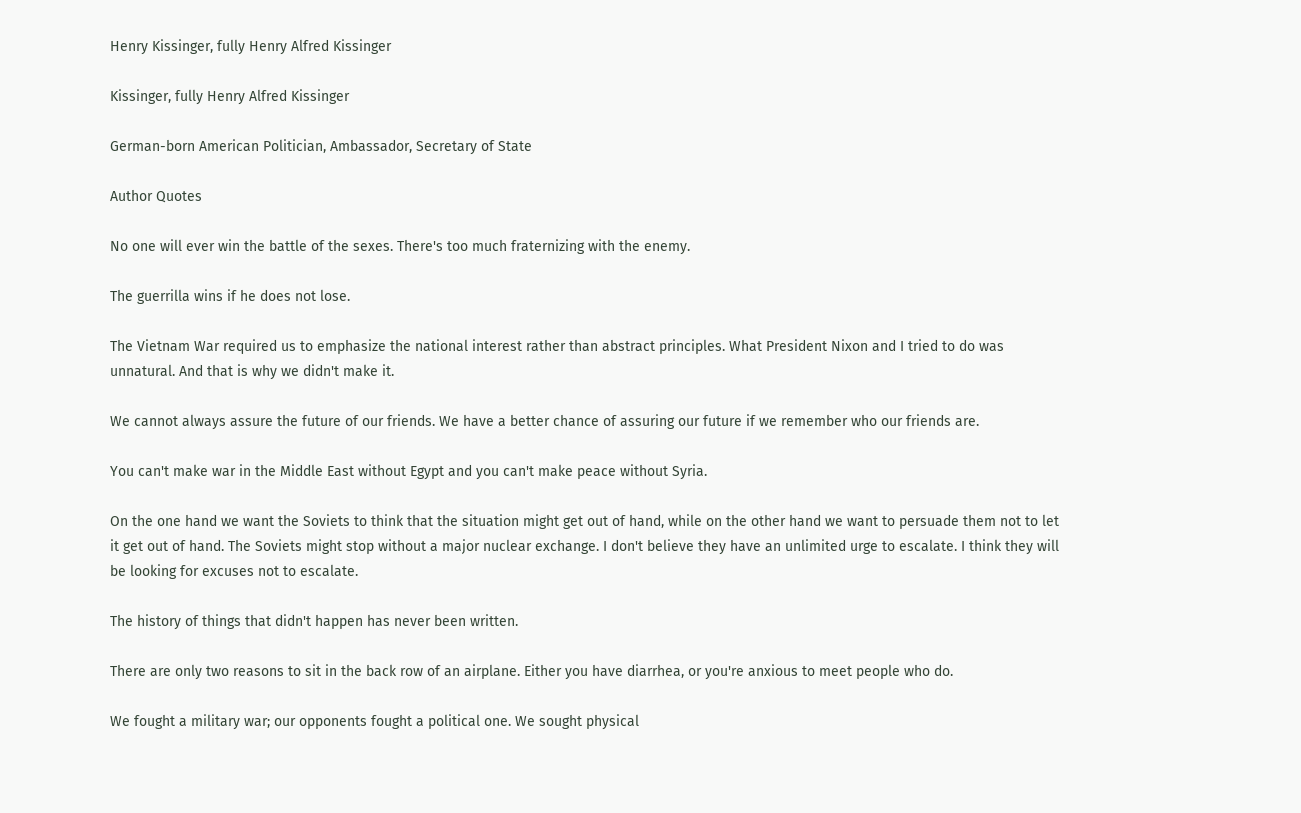Henry Kissinger, fully Henry Alfred Kissinger

Kissinger, fully Henry Alfred Kissinger

German-born American Politician, Ambassador, Secretary of State

Author Quotes

No one will ever win the battle of the sexes. There's too much fraternizing with the enemy.

The guerrilla wins if he does not lose.

The Vietnam War required us to emphasize the national interest rather than abstract principles. What President Nixon and I tried to do was unnatural. And that is why we didn't make it.

We cannot always assure the future of our friends. We have a better chance of assuring our future if we remember who our friends are.

You can't make war in the Middle East without Egypt and you can't make peace without Syria.

On the one hand we want the Soviets to think that the situation might get out of hand, while on the other hand we want to persuade them not to let it get out of hand. The Soviets might stop without a major nuclear exchange. I don't believe they have an unlimited urge to escalate. I think they will be looking for excuses not to escalate.

The history of things that didn't happen has never been written.

There are only two reasons to sit in the back row of an airplane. Either you have diarrhea, or you're anxious to meet people who do.

We fought a military war; our opponents fought a political one. We sought physical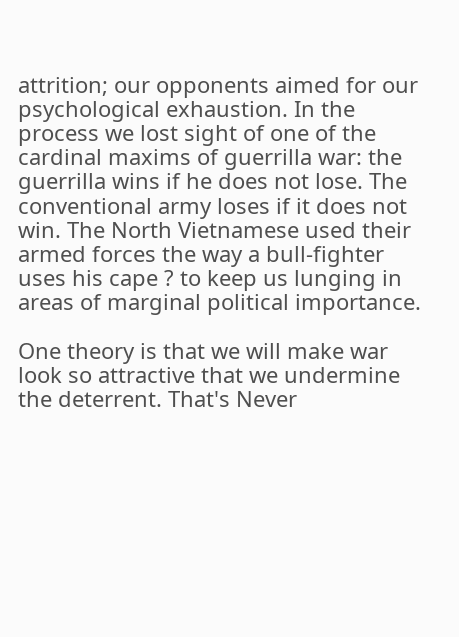attrition; our opponents aimed for our psychological exhaustion. In the process we lost sight of one of the cardinal maxims of guerrilla war: the guerrilla wins if he does not lose. The conventional army loses if it does not win. The North Vietnamese used their armed forces the way a bull-fighter uses his cape ? to keep us lunging in areas of marginal political importance.

One theory is that we will make war look so attractive that we undermine the deterrent. That's Never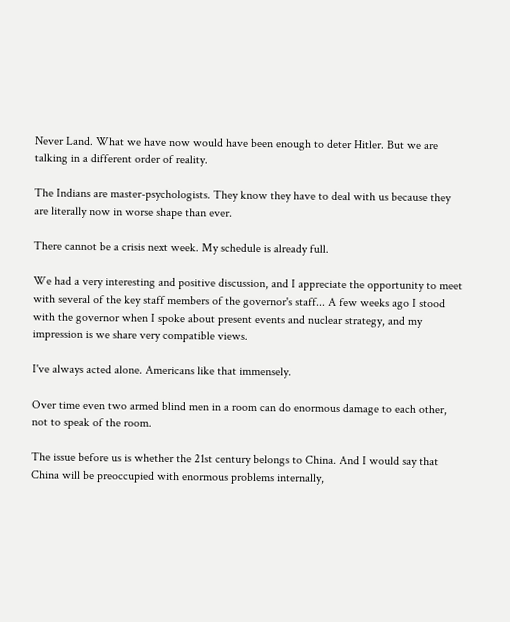Never Land. What we have now would have been enough to deter Hitler. But we are talking in a different order of reality.

The Indians are master-psychologists. They know they have to deal with us because they are literally now in worse shape than ever.

There cannot be a crisis next week. My schedule is already full.

We had a very interesting and positive discussion, and I appreciate the opportunity to meet with several of the key staff members of the governor's staff... A few weeks ago I stood with the governor when I spoke about present events and nuclear strategy, and my impression is we share very compatible views.

I've always acted alone. Americans like that immensely.

Over time even two armed blind men in a room can do enormous damage to each other, not to speak of the room.

The issue before us is whether the 21st century belongs to China. And I would say that China will be preoccupied with enormous problems internally,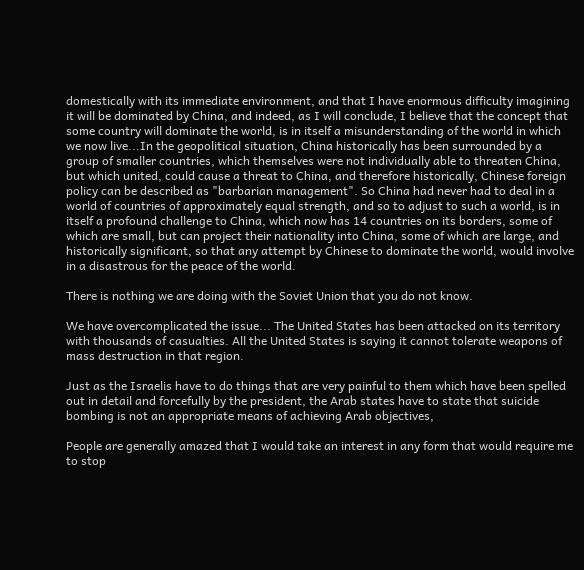domestically with its immediate environment, and that I have enormous difficulty imagining it will be dominated by China, and indeed, as I will conclude, I believe that the concept that some country will dominate the world, is in itself a misunderstanding of the world in which we now live...In the geopolitical situation, China historically has been surrounded by a group of smaller countries, which themselves were not individually able to threaten China, but which united, could cause a threat to China, and therefore historically, Chinese foreign policy can be described as "barbarian management". So China had never had to deal in a world of countries of approximately equal strength, and so to adjust to such a world, is in itself a profound challenge to China, which now has 14 countries on its borders, some of which are small, but can project their nationality into China, some of which are large, and historically significant, so that any attempt by Chinese to dominate the world, would involve in a disastrous for the peace of the world.

There is nothing we are doing with the Soviet Union that you do not know.

We have overcomplicated the issue... The United States has been attacked on its territory with thousands of casualties. All the United States is saying it cannot tolerate weapons of mass destruction in that region.

Just as the Israelis have to do things that are very painful to them which have been spelled out in detail and forcefully by the president, the Arab states have to state that suicide bombing is not an appropriate means of achieving Arab objectives,

People are generally amazed that I would take an interest in any form that would require me to stop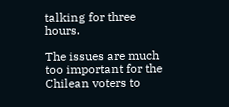talking for three hours.

The issues are much too important for the Chilean voters to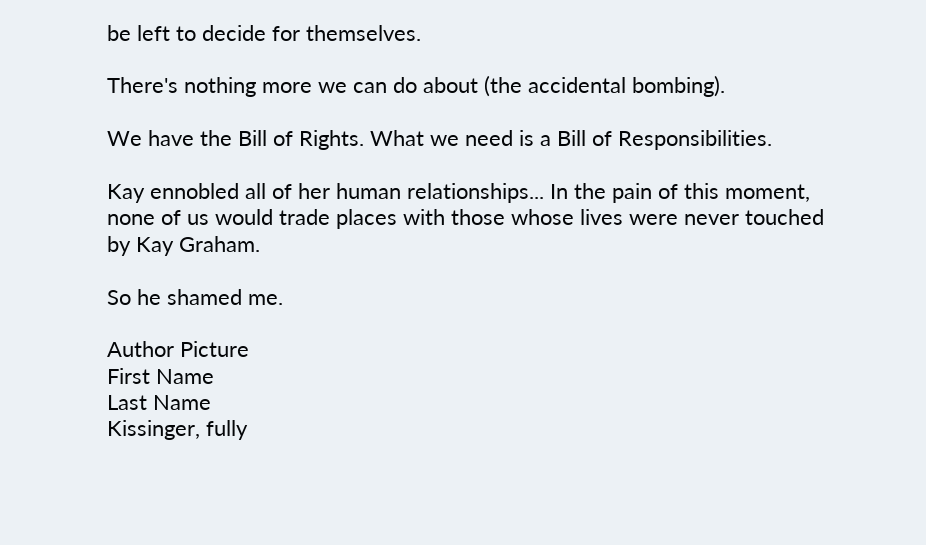be left to decide for themselves.

There's nothing more we can do about (the accidental bombing).

We have the Bill of Rights. What we need is a Bill of Responsibilities.

Kay ennobled all of her human relationships... In the pain of this moment, none of us would trade places with those whose lives were never touched by Kay Graham.

So he shamed me.

Author Picture
First Name
Last Name
Kissinger, fully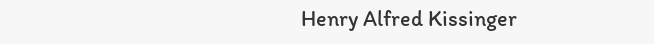Henry Alfred Kissinger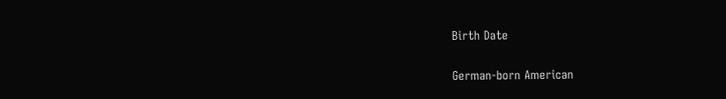Birth Date

German-born American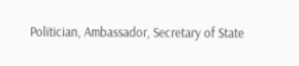Politician, Ambassador, Secretary of State